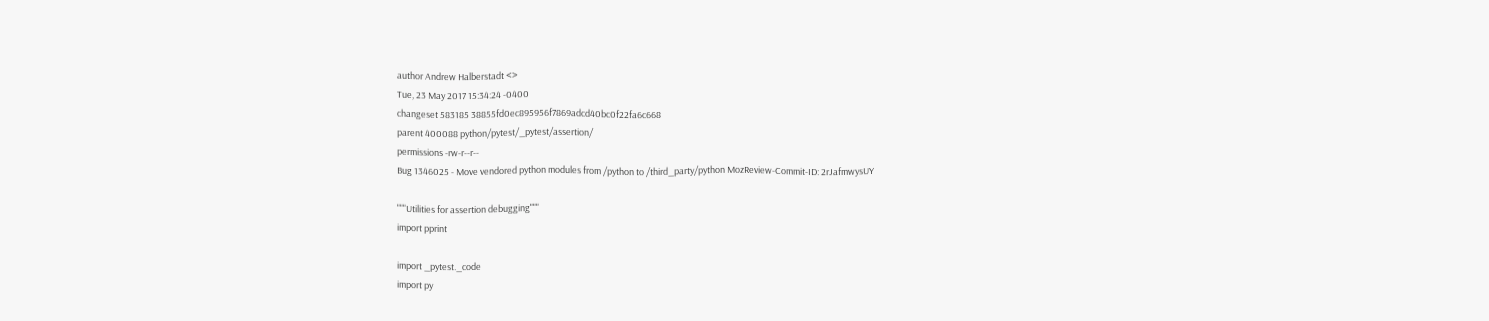author Andrew Halberstadt <>
Tue, 23 May 2017 15:34:24 -0400
changeset 583185 38855fd0ec895956f7869adcd40bc0f22fa6c668
parent 400088 python/pytest/_pytest/assertion/
permissions -rw-r--r--
Bug 1346025 - Move vendored python modules from /python to /third_party/python MozReview-Commit-ID: 2rJafmwysUY

"""Utilities for assertion debugging"""
import pprint

import _pytest._code
import py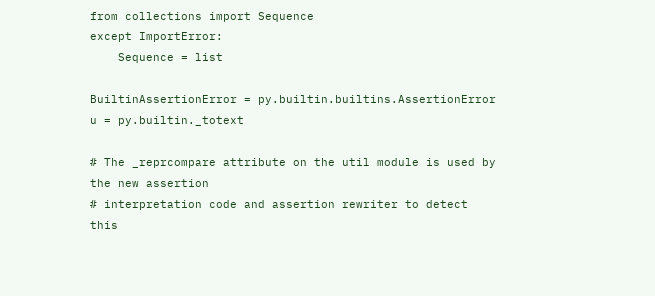from collections import Sequence
except ImportError:
    Sequence = list

BuiltinAssertionError = py.builtin.builtins.AssertionError
u = py.builtin._totext

# The _reprcompare attribute on the util module is used by the new assertion
# interpretation code and assertion rewriter to detect this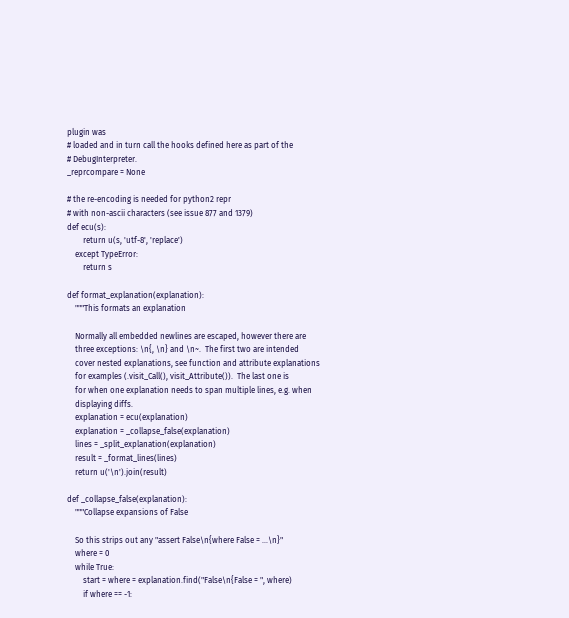plugin was
# loaded and in turn call the hooks defined here as part of the
# DebugInterpreter.
_reprcompare = None

# the re-encoding is needed for python2 repr
# with non-ascii characters (see issue 877 and 1379)
def ecu(s):
        return u(s, 'utf-8', 'replace')
    except TypeError:
        return s

def format_explanation(explanation):
    """This formats an explanation

    Normally all embedded newlines are escaped, however there are
    three exceptions: \n{, \n} and \n~.  The first two are intended
    cover nested explanations, see function and attribute explanations
    for examples (.visit_Call(), visit_Attribute()).  The last one is
    for when one explanation needs to span multiple lines, e.g. when
    displaying diffs.
    explanation = ecu(explanation)
    explanation = _collapse_false(explanation)
    lines = _split_explanation(explanation)
    result = _format_lines(lines)
    return u('\n').join(result)

def _collapse_false(explanation):
    """Collapse expansions of False

    So this strips out any "assert False\n{where False = ...\n}"
    where = 0
    while True:
        start = where = explanation.find("False\n{False = ", where)
        if where == -1: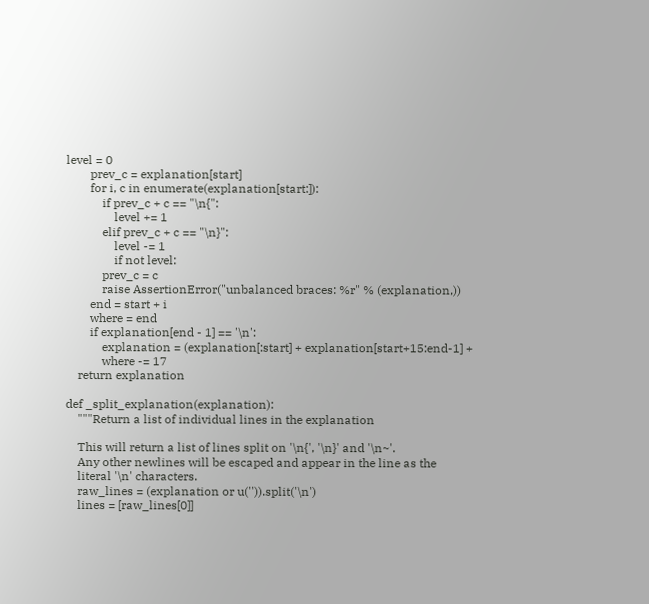level = 0
        prev_c = explanation[start]
        for i, c in enumerate(explanation[start:]):
            if prev_c + c == "\n{":
                level += 1
            elif prev_c + c == "\n}":
                level -= 1
                if not level:
            prev_c = c
            raise AssertionError("unbalanced braces: %r" % (explanation,))
        end = start + i
        where = end
        if explanation[end - 1] == '\n':
            explanation = (explanation[:start] + explanation[start+15:end-1] +
            where -= 17
    return explanation

def _split_explanation(explanation):
    """Return a list of individual lines in the explanation

    This will return a list of lines split on '\n{', '\n}' and '\n~'.
    Any other newlines will be escaped and appear in the line as the
    literal '\n' characters.
    raw_lines = (explanation or u('')).split('\n')
    lines = [raw_lines[0]]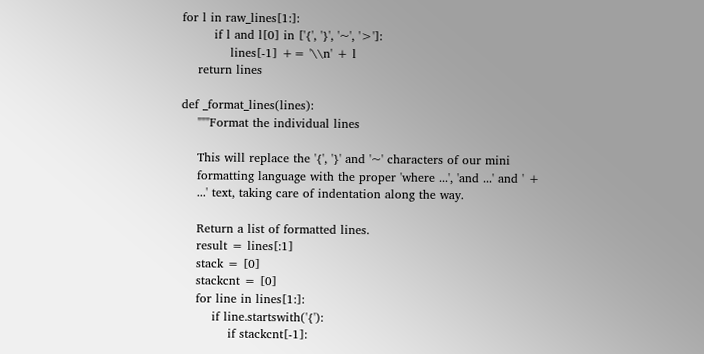for l in raw_lines[1:]:
        if l and l[0] in ['{', '}', '~', '>']:
            lines[-1] += '\\n' + l
    return lines

def _format_lines(lines):
    """Format the individual lines

    This will replace the '{', '}' and '~' characters of our mini
    formatting language with the proper 'where ...', 'and ...' and ' +
    ...' text, taking care of indentation along the way.

    Return a list of formatted lines.
    result = lines[:1]
    stack = [0]
    stackcnt = [0]
    for line in lines[1:]:
        if line.startswith('{'):
            if stackcnt[-1]: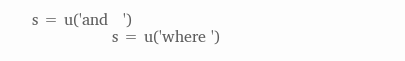s = u('and   ')
                s = u('where ')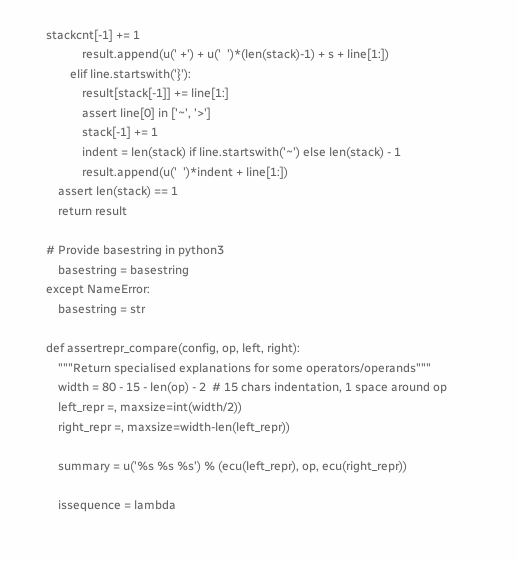stackcnt[-1] += 1
            result.append(u(' +') + u('  ')*(len(stack)-1) + s + line[1:])
        elif line.startswith('}'):
            result[stack[-1]] += line[1:]
            assert line[0] in ['~', '>']
            stack[-1] += 1
            indent = len(stack) if line.startswith('~') else len(stack) - 1
            result.append(u('  ')*indent + line[1:])
    assert len(stack) == 1
    return result

# Provide basestring in python3
    basestring = basestring
except NameError:
    basestring = str

def assertrepr_compare(config, op, left, right):
    """Return specialised explanations for some operators/operands"""
    width = 80 - 15 - len(op) - 2  # 15 chars indentation, 1 space around op
    left_repr =, maxsize=int(width/2))
    right_repr =, maxsize=width-len(left_repr))

    summary = u('%s %s %s') % (ecu(left_repr), op, ecu(right_repr))

    issequence = lambda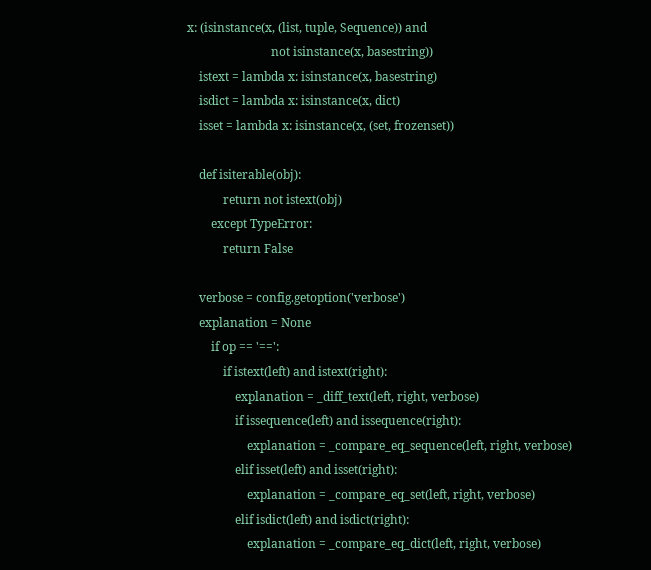x: (isinstance(x, (list, tuple, Sequence)) and
                            not isinstance(x, basestring))
    istext = lambda x: isinstance(x, basestring)
    isdict = lambda x: isinstance(x, dict)
    isset = lambda x: isinstance(x, (set, frozenset))

    def isiterable(obj):
            return not istext(obj)
        except TypeError:
            return False

    verbose = config.getoption('verbose')
    explanation = None
        if op == '==':
            if istext(left) and istext(right):
                explanation = _diff_text(left, right, verbose)
                if issequence(left) and issequence(right):
                    explanation = _compare_eq_sequence(left, right, verbose)
                elif isset(left) and isset(right):
                    explanation = _compare_eq_set(left, right, verbose)
                elif isdict(left) and isdict(right):
                    explanation = _compare_eq_dict(left, right, verbose)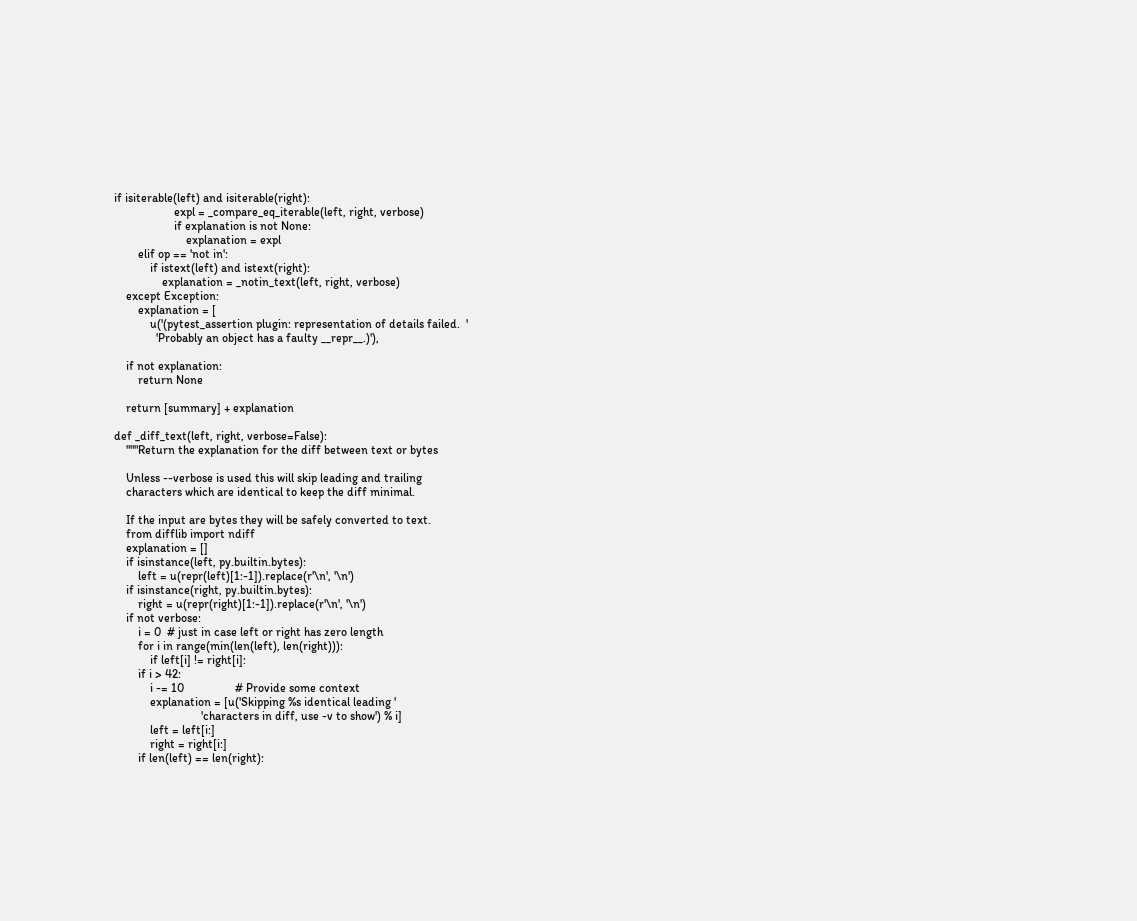if isiterable(left) and isiterable(right):
                    expl = _compare_eq_iterable(left, right, verbose)
                    if explanation is not None:
                        explanation = expl
        elif op == 'not in':
            if istext(left) and istext(right):
                explanation = _notin_text(left, right, verbose)
    except Exception:
        explanation = [
            u('(pytest_assertion plugin: representation of details failed.  '
              'Probably an object has a faulty __repr__.)'),

    if not explanation:
        return None

    return [summary] + explanation

def _diff_text(left, right, verbose=False):
    """Return the explanation for the diff between text or bytes

    Unless --verbose is used this will skip leading and trailing
    characters which are identical to keep the diff minimal.

    If the input are bytes they will be safely converted to text.
    from difflib import ndiff
    explanation = []
    if isinstance(left, py.builtin.bytes):
        left = u(repr(left)[1:-1]).replace(r'\n', '\n')
    if isinstance(right, py.builtin.bytes):
        right = u(repr(right)[1:-1]).replace(r'\n', '\n')
    if not verbose:
        i = 0  # just in case left or right has zero length
        for i in range(min(len(left), len(right))):
            if left[i] != right[i]:
        if i > 42:
            i -= 10                 # Provide some context
            explanation = [u('Skipping %s identical leading '
                             'characters in diff, use -v to show') % i]
            left = left[i:]
            right = right[i:]
        if len(left) == len(right):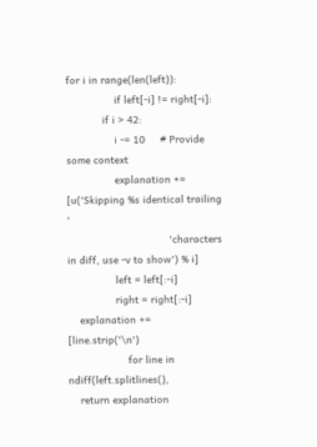for i in range(len(left)):
                if left[-i] != right[-i]:
            if i > 42:
                i -= 10     # Provide some context
                explanation += [u('Skipping %s identical trailing '
                                  'characters in diff, use -v to show') % i]
                left = left[:-i]
                right = right[:-i]
    explanation += [line.strip('\n')
                    for line in ndiff(left.splitlines(),
    return explanation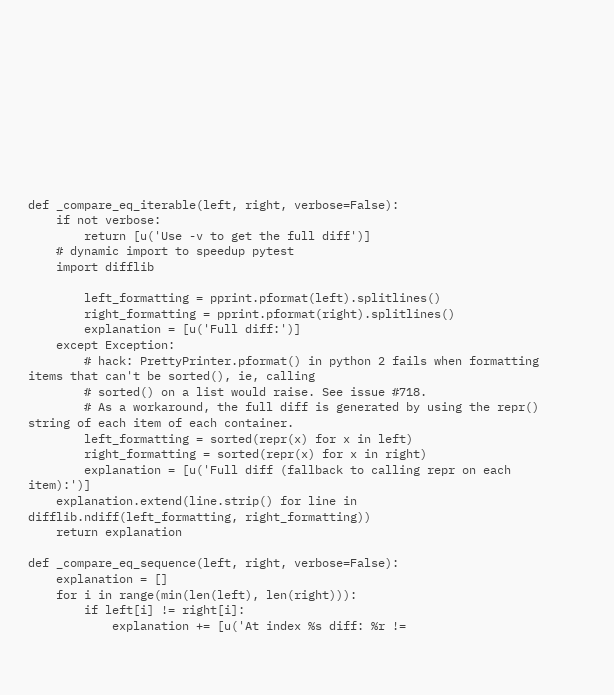def _compare_eq_iterable(left, right, verbose=False):
    if not verbose:
        return [u('Use -v to get the full diff')]
    # dynamic import to speedup pytest
    import difflib

        left_formatting = pprint.pformat(left).splitlines()
        right_formatting = pprint.pformat(right).splitlines()
        explanation = [u('Full diff:')]
    except Exception:
        # hack: PrettyPrinter.pformat() in python 2 fails when formatting items that can't be sorted(), ie, calling
        # sorted() on a list would raise. See issue #718.
        # As a workaround, the full diff is generated by using the repr() string of each item of each container.
        left_formatting = sorted(repr(x) for x in left)
        right_formatting = sorted(repr(x) for x in right)
        explanation = [u('Full diff (fallback to calling repr on each item):')]
    explanation.extend(line.strip() for line in difflib.ndiff(left_formatting, right_formatting))
    return explanation

def _compare_eq_sequence(left, right, verbose=False):
    explanation = []
    for i in range(min(len(left), len(right))):
        if left[i] != right[i]:
            explanation += [u('At index %s diff: %r !=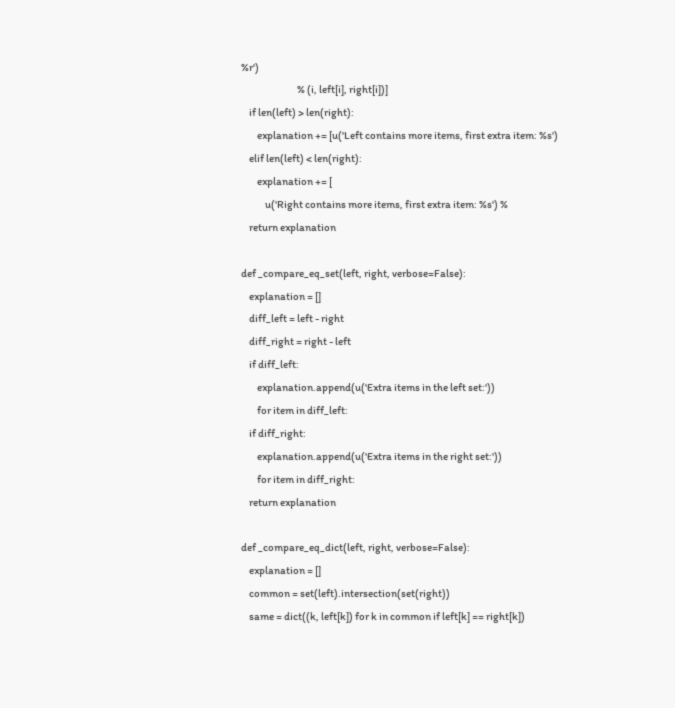%r')
                            % (i, left[i], right[i])]
    if len(left) > len(right):
        explanation += [u('Left contains more items, first extra item: %s')
    elif len(left) < len(right):
        explanation += [
            u('Right contains more items, first extra item: %s') %
    return explanation

def _compare_eq_set(left, right, verbose=False):
    explanation = []
    diff_left = left - right
    diff_right = right - left
    if diff_left:
        explanation.append(u('Extra items in the left set:'))
        for item in diff_left:
    if diff_right:
        explanation.append(u('Extra items in the right set:'))
        for item in diff_right:
    return explanation

def _compare_eq_dict(left, right, verbose=False):
    explanation = []
    common = set(left).intersection(set(right))
    same = dict((k, left[k]) for k in common if left[k] == right[k])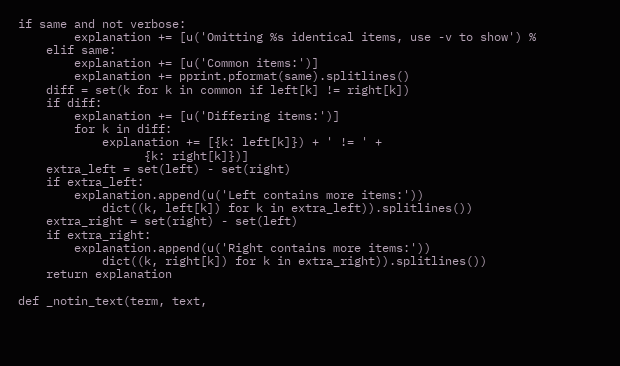if same and not verbose:
        explanation += [u('Omitting %s identical items, use -v to show') %
    elif same:
        explanation += [u('Common items:')]
        explanation += pprint.pformat(same).splitlines()
    diff = set(k for k in common if left[k] != right[k])
    if diff:
        explanation += [u('Differing items:')]
        for k in diff:
            explanation += [{k: left[k]}) + ' != ' +
                  {k: right[k]})]
    extra_left = set(left) - set(right)
    if extra_left:
        explanation.append(u('Left contains more items:'))
            dict((k, left[k]) for k in extra_left)).splitlines())
    extra_right = set(right) - set(left)
    if extra_right:
        explanation.append(u('Right contains more items:'))
            dict((k, right[k]) for k in extra_right)).splitlines())
    return explanation

def _notin_text(term, text,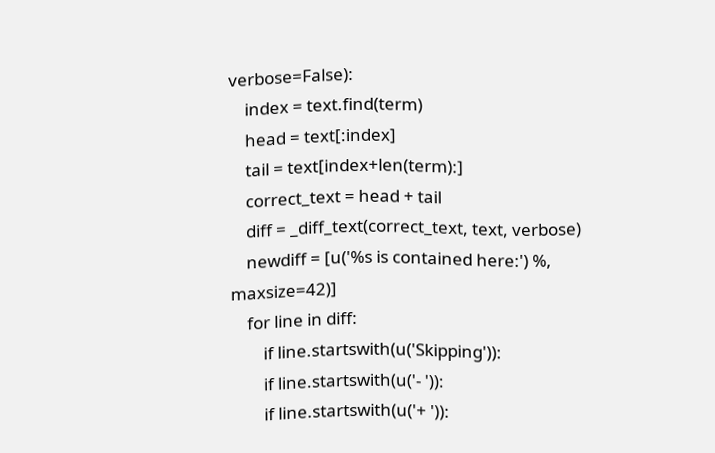verbose=False):
    index = text.find(term)
    head = text[:index]
    tail = text[index+len(term):]
    correct_text = head + tail
    diff = _diff_text(correct_text, text, verbose)
    newdiff = [u('%s is contained here:') %, maxsize=42)]
    for line in diff:
        if line.startswith(u('Skipping')):
        if line.startswith(u('- ')):
        if line.startswith(u('+ ')):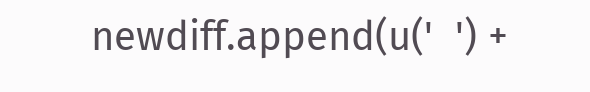newdiff.append(u('  ') +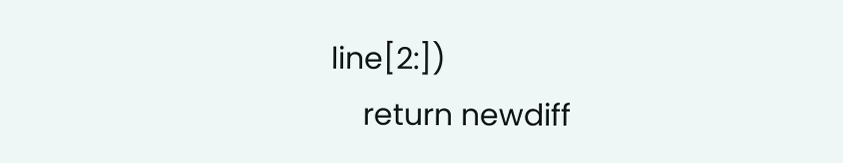line[2:])
    return newdiff